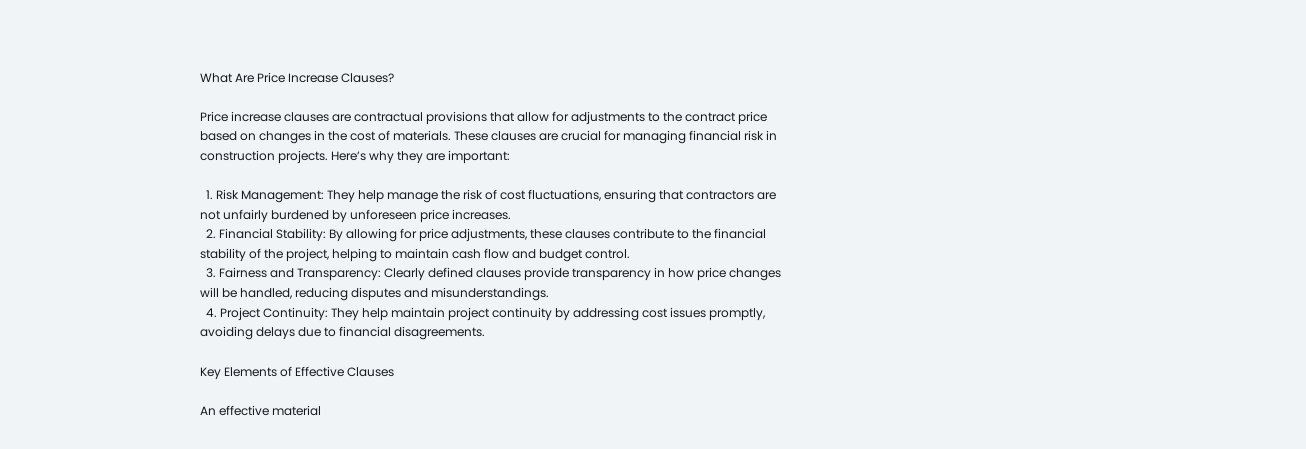What Are Price Increase Clauses?

Price increase clauses are contractual provisions that allow for adjustments to the contract price based on changes in the cost of materials. These clauses are crucial for managing financial risk in construction projects. Here’s why they are important:

  1. Risk Management: They help manage the risk of cost fluctuations, ensuring that contractors are not unfairly burdened by unforeseen price increases.
  2. Financial Stability: By allowing for price adjustments, these clauses contribute to the financial stability of the project, helping to maintain cash flow and budget control.
  3. Fairness and Transparency: Clearly defined clauses provide transparency in how price changes will be handled, reducing disputes and misunderstandings.
  4. Project Continuity: They help maintain project continuity by addressing cost issues promptly, avoiding delays due to financial disagreements.

Key Elements of Effective Clauses

An effective material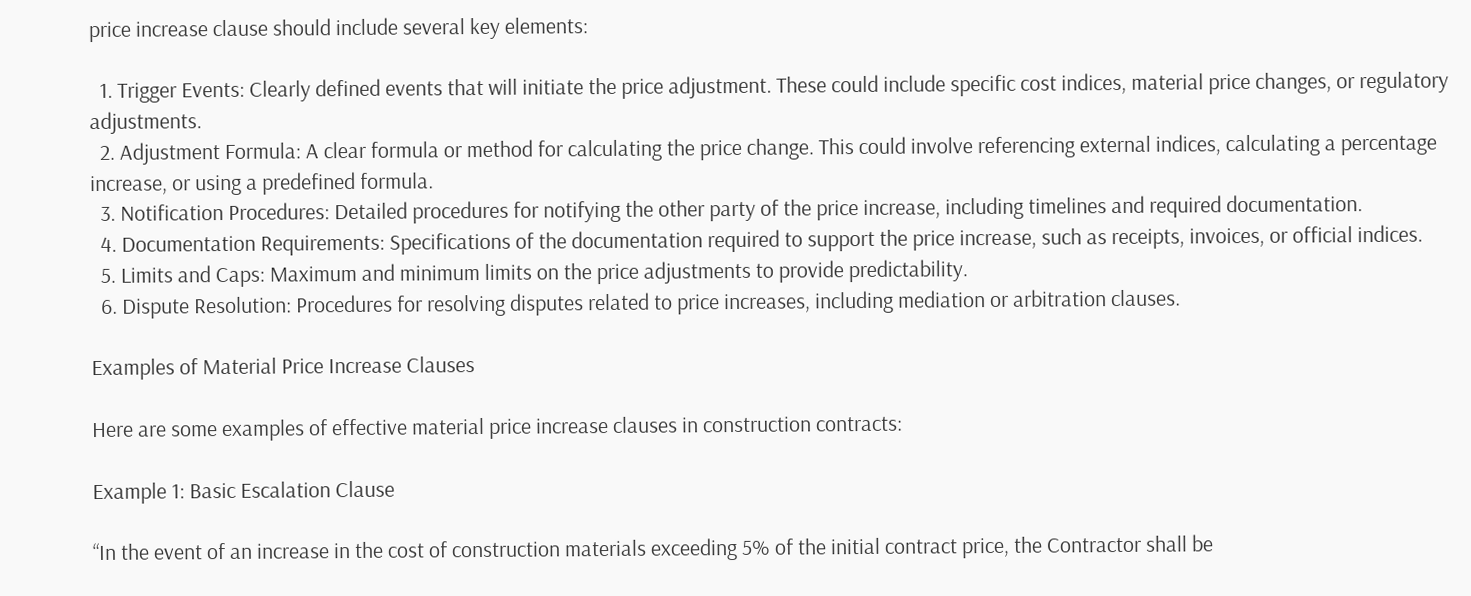price increase clause should include several key elements:

  1. Trigger Events: Clearly defined events that will initiate the price adjustment. These could include specific cost indices, material price changes, or regulatory adjustments.
  2. Adjustment Formula: A clear formula or method for calculating the price change. This could involve referencing external indices, calculating a percentage increase, or using a predefined formula.
  3. Notification Procedures: Detailed procedures for notifying the other party of the price increase, including timelines and required documentation.
  4. Documentation Requirements: Specifications of the documentation required to support the price increase, such as receipts, invoices, or official indices.
  5. Limits and Caps: Maximum and minimum limits on the price adjustments to provide predictability.
  6. Dispute Resolution: Procedures for resolving disputes related to price increases, including mediation or arbitration clauses.

Examples of Material Price Increase Clauses

Here are some examples of effective material price increase clauses in construction contracts:

Example 1: Basic Escalation Clause

“In the event of an increase in the cost of construction materials exceeding 5% of the initial contract price, the Contractor shall be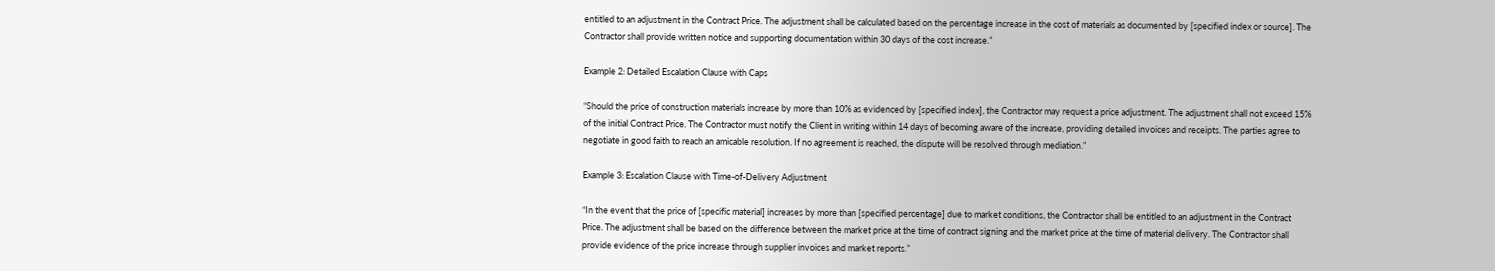entitled to an adjustment in the Contract Price. The adjustment shall be calculated based on the percentage increase in the cost of materials as documented by [specified index or source]. The Contractor shall provide written notice and supporting documentation within 30 days of the cost increase.”

Example 2: Detailed Escalation Clause with Caps

“Should the price of construction materials increase by more than 10% as evidenced by [specified index], the Contractor may request a price adjustment. The adjustment shall not exceed 15% of the initial Contract Price. The Contractor must notify the Client in writing within 14 days of becoming aware of the increase, providing detailed invoices and receipts. The parties agree to negotiate in good faith to reach an amicable resolution. If no agreement is reached, the dispute will be resolved through mediation.”

Example 3: Escalation Clause with Time-of-Delivery Adjustment

“In the event that the price of [specific material] increases by more than [specified percentage] due to market conditions, the Contractor shall be entitled to an adjustment in the Contract Price. The adjustment shall be based on the difference between the market price at the time of contract signing and the market price at the time of material delivery. The Contractor shall provide evidence of the price increase through supplier invoices and market reports.”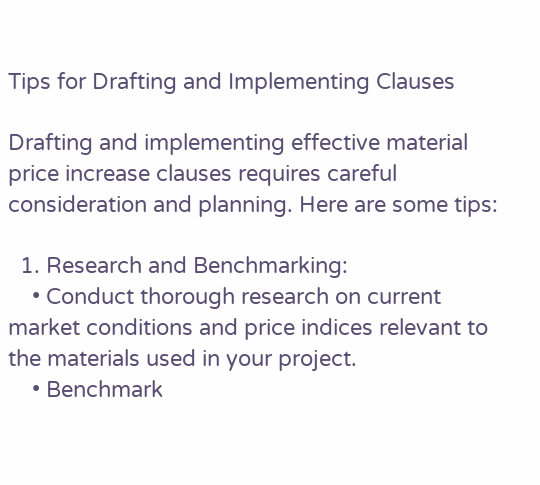Tips for Drafting and Implementing Clauses

Drafting and implementing effective material price increase clauses requires careful consideration and planning. Here are some tips:

  1. Research and Benchmarking:
    • Conduct thorough research on current market conditions and price indices relevant to the materials used in your project.
    • Benchmark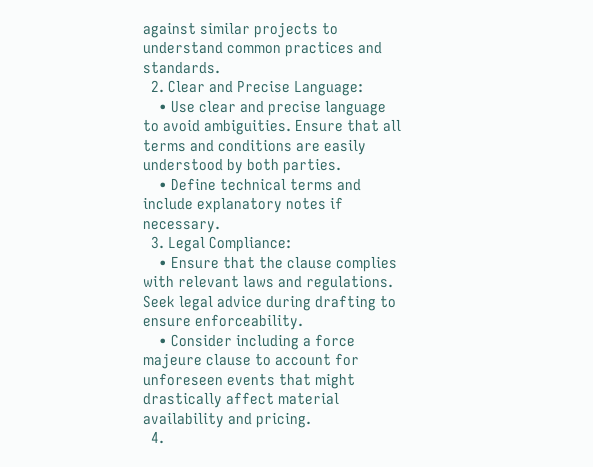against similar projects to understand common practices and standards.
  2. Clear and Precise Language:
    • Use clear and precise language to avoid ambiguities. Ensure that all terms and conditions are easily understood by both parties.
    • Define technical terms and include explanatory notes if necessary.
  3. Legal Compliance:
    • Ensure that the clause complies with relevant laws and regulations. Seek legal advice during drafting to ensure enforceability.
    • Consider including a force majeure clause to account for unforeseen events that might drastically affect material availability and pricing.
  4.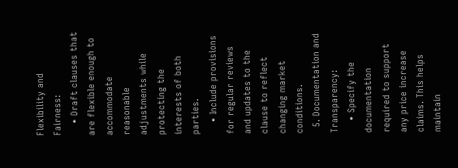Flexibility and Fairness:
    • Draft clauses that are flexible enough to accommodate reasonable adjustments while protecting the interests of both parties.
    • Include provisions for regular reviews and updates to the clause to reflect changing market conditions.
  5. Documentation and Transparency:
    • Specify the documentation required to support any price increase claims. This helps maintain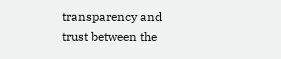transparency and trust between the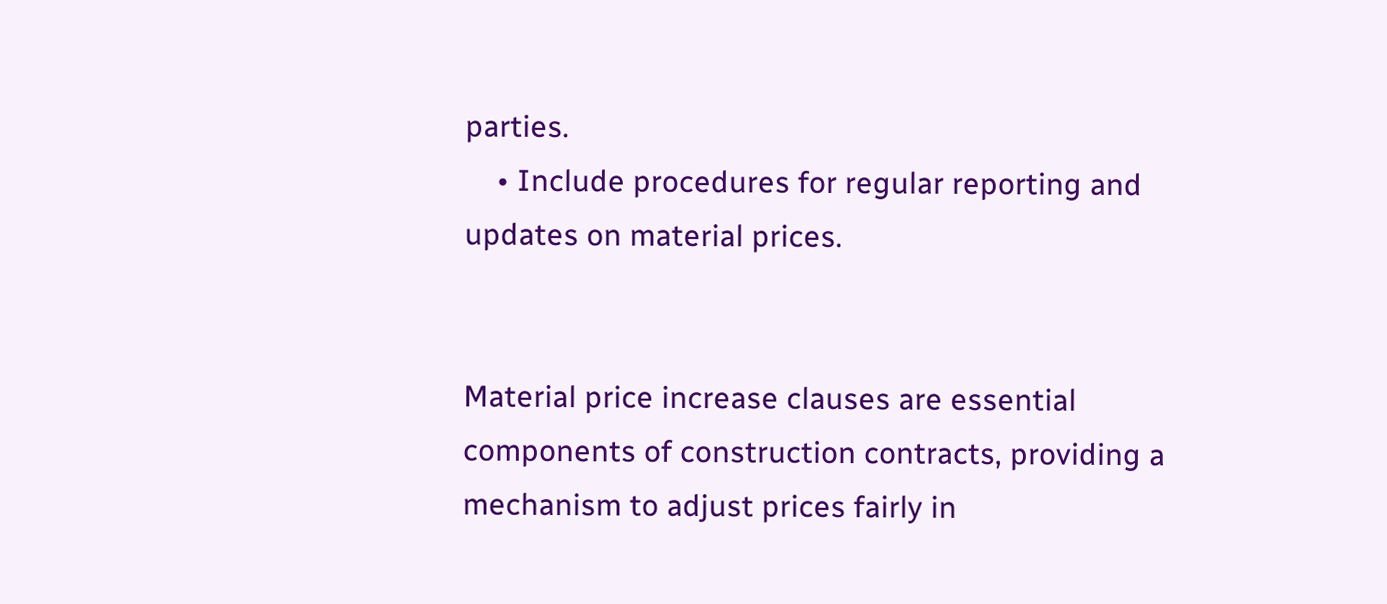parties.
    • Include procedures for regular reporting and updates on material prices.


Material price increase clauses are essential components of construction contracts, providing a mechanism to adjust prices fairly in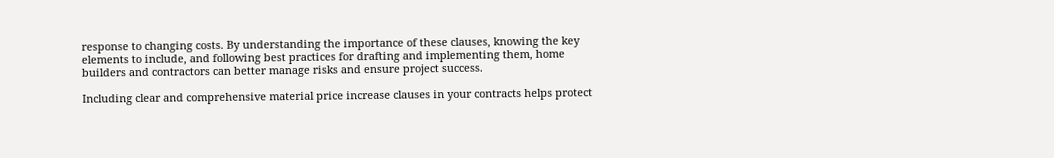response to changing costs. By understanding the importance of these clauses, knowing the key elements to include, and following best practices for drafting and implementing them, home builders and contractors can better manage risks and ensure project success.

Including clear and comprehensive material price increase clauses in your contracts helps protect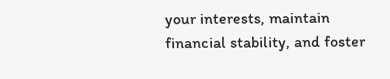your interests, maintain financial stability, and foster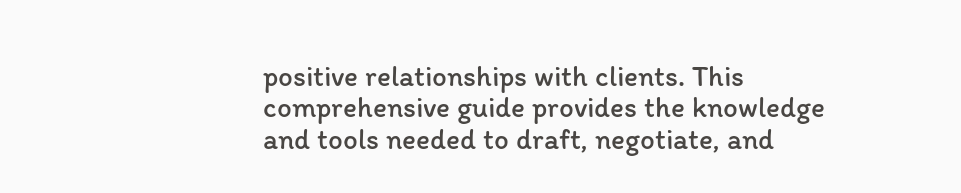positive relationships with clients. This comprehensive guide provides the knowledge and tools needed to draft, negotiate, and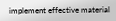implement effective material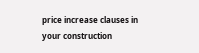price increase clauses in your construction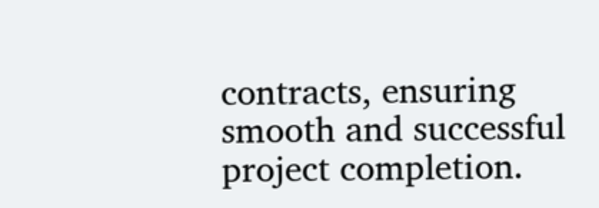contracts, ensuring smooth and successful project completion.